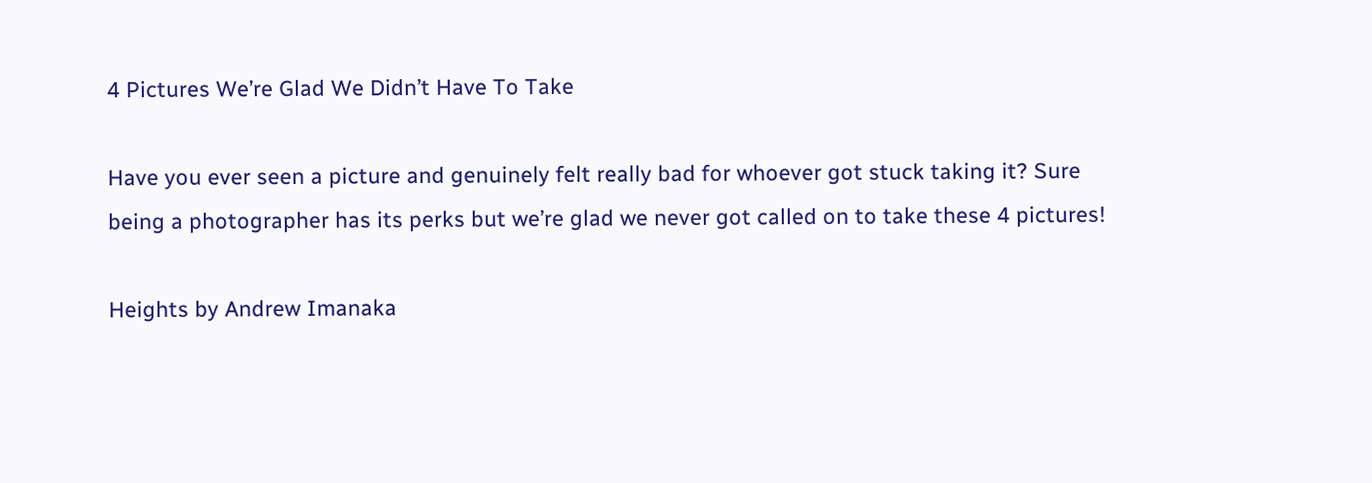4 Pictures We’re Glad We Didn’t Have To Take

Have you ever seen a picture and genuinely felt really bad for whoever got stuck taking it? Sure being a photographer has its perks but we’re glad we never got called on to take these 4 pictures!

Heights by Andrew Imanaka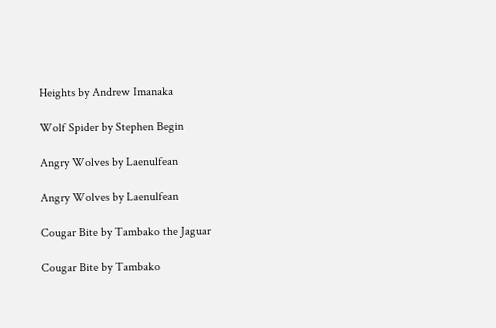Heights by Andrew Imanaka

Wolf Spider by Stephen Begin

Angry Wolves by Laenulfean

Angry Wolves by Laenulfean

Cougar Bite by Tambako the Jaguar

Cougar Bite by Tambako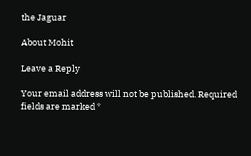the Jaguar

About Mohit

Leave a Reply

Your email address will not be published. Required fields are marked *